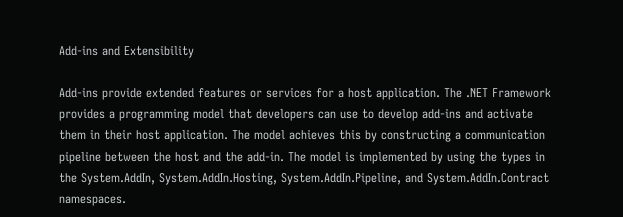Add-ins and Extensibility

Add-ins provide extended features or services for a host application. The .NET Framework provides a programming model that developers can use to develop add-ins and activate them in their host application. The model achieves this by constructing a communication pipeline between the host and the add-in. The model is implemented by using the types in the System.AddIn, System.AddIn.Hosting, System.AddIn.Pipeline, and System.AddIn.Contract namespaces.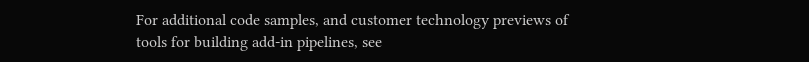For additional code samples, and customer technology previews of tools for building add-in pipelines, see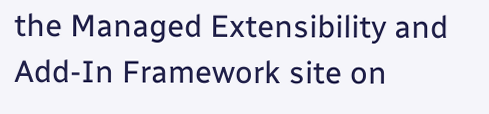the Managed Extensibility and Add-In Framework site on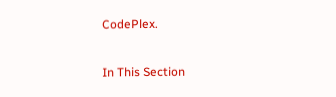CodePlex.

In This Section